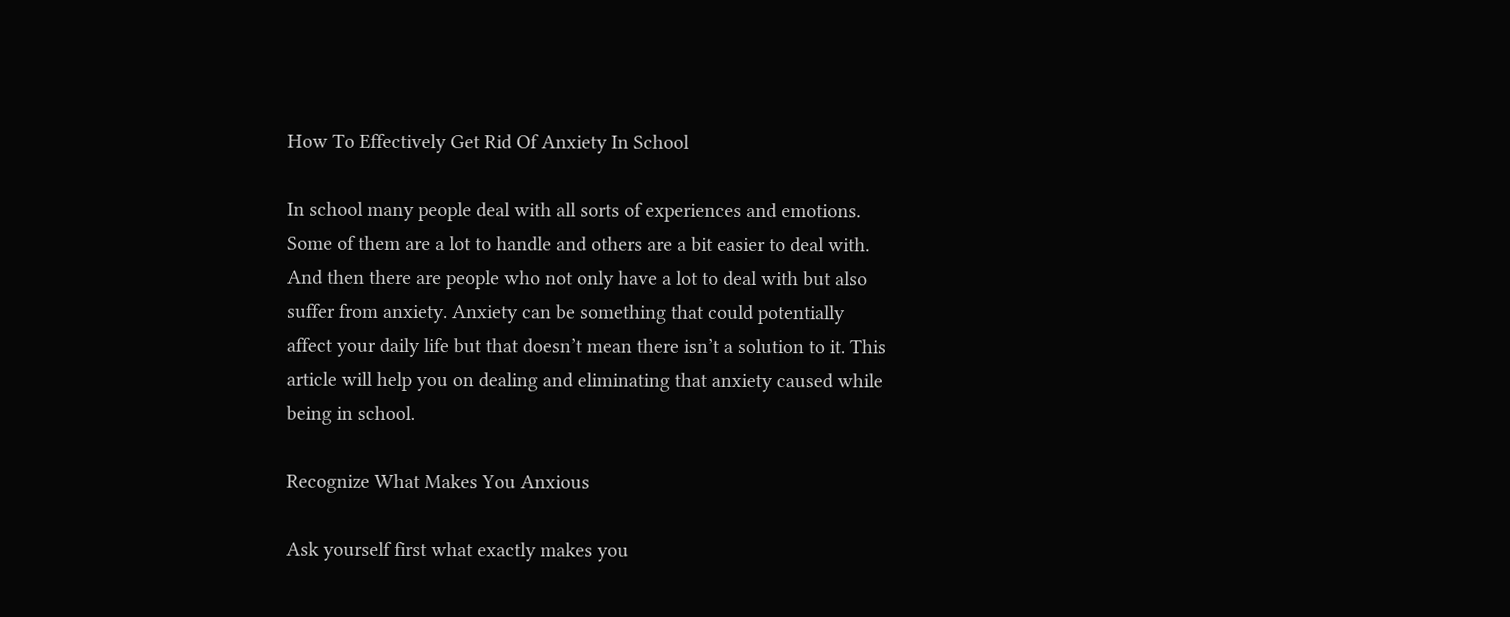How To Effectively Get Rid Of Anxiety In School

In school many people deal with all sorts of experiences and emotions. Some of them are a lot to handle and others are a bit easier to deal with. And then there are people who not only have a lot to deal with but also suffer from anxiety. Anxiety can be something that could potentially affect your daily life but that doesn’t mean there isn’t a solution to it. This article will help you on dealing and eliminating that anxiety caused while being in school.

Recognize What Makes You Anxious

Ask yourself first what exactly makes you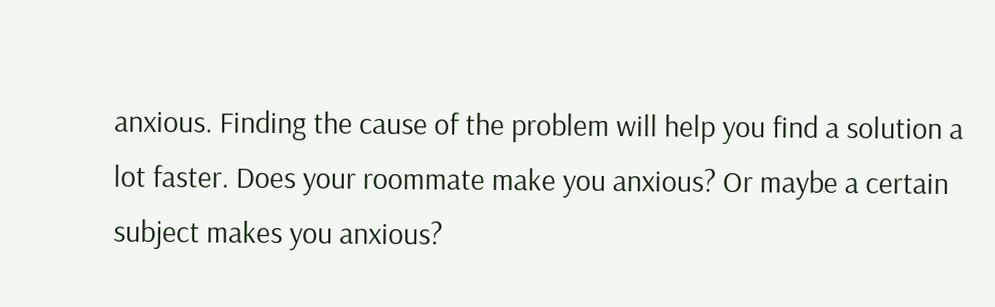anxious. Finding the cause of the problem will help you find a solution a lot faster. Does your roommate make you anxious? Or maybe a certain subject makes you anxious?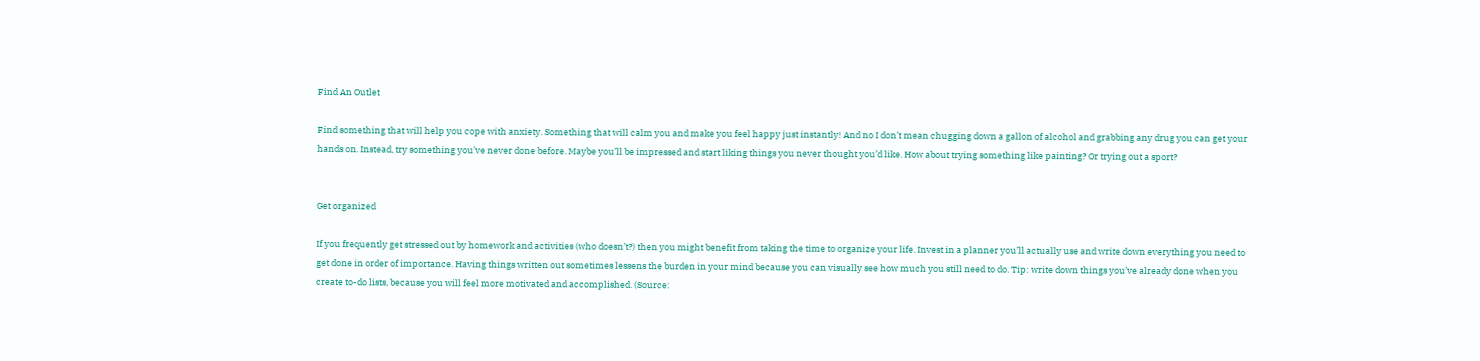Find An Outlet

Find something that will help you cope with anxiety. Something that will calm you and make you feel happy just instantly! And no I don’t mean chugging down a gallon of alcohol and grabbing any drug you can get your hands on. Instead, try something you’ve never done before. Maybe you’ll be impressed and start liking things you never thought you’d like. How about trying something like painting? Or trying out a sport?


Get organized

If you frequently get stressed out by homework and activities (who doesn’t?) then you might benefit from taking the time to organize your life. Invest in a planner you’ll actually use and write down everything you need to get done in order of importance. Having things written out sometimes lessens the burden in your mind because you can visually see how much you still need to do. Tip: write down things you’ve already done when you create to-do lists, because you will feel more motivated and accomplished. (Source: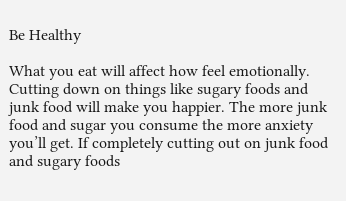Be Healthy

What you eat will affect how feel emotionally. Cutting down on things like sugary foods and junk food will make you happier. The more junk food and sugar you consume the more anxiety you’ll get. If completely cutting out on junk food and sugary foods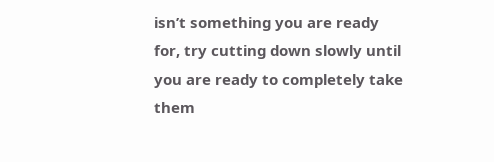isn’t something you are ready for, try cutting down slowly until you are ready to completely take them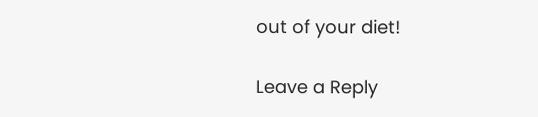out of your diet!

Leave a Reply